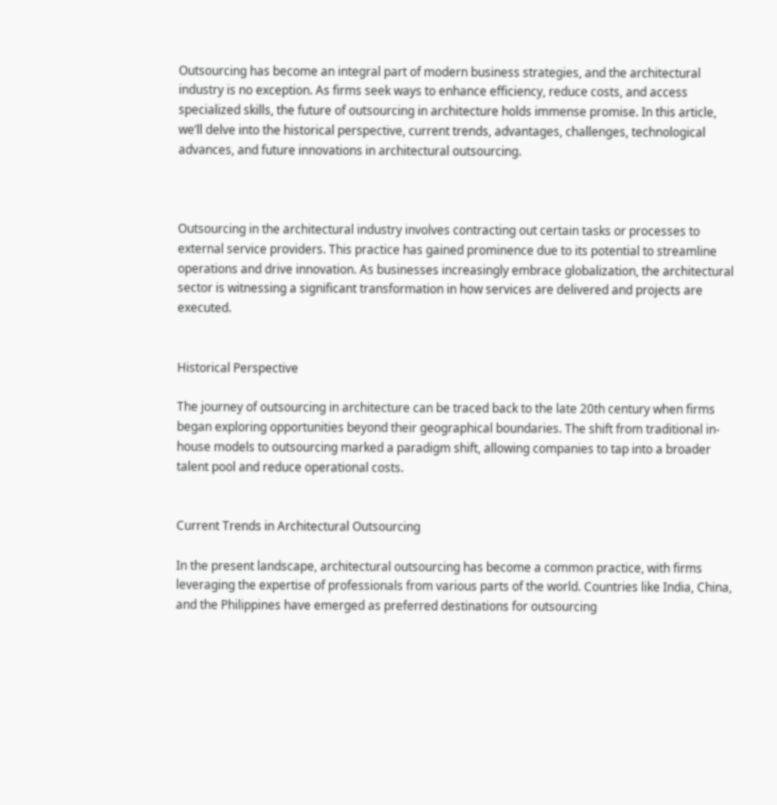Outsourcing has become an integral part of modern business strategies, and the architectural industry is no exception. As firms seek ways to enhance efficiency, reduce costs, and access specialized skills, the future of outsourcing in architecture holds immense promise. In this article, we’ll delve into the historical perspective, current trends, advantages, challenges, technological advances, and future innovations in architectural outsourcing.



Outsourcing in the architectural industry involves contracting out certain tasks or processes to external service providers. This practice has gained prominence due to its potential to streamline operations and drive innovation. As businesses increasingly embrace globalization, the architectural sector is witnessing a significant transformation in how services are delivered and projects are executed.


Historical Perspective

The journey of outsourcing in architecture can be traced back to the late 20th century when firms began exploring opportunities beyond their geographical boundaries. The shift from traditional in-house models to outsourcing marked a paradigm shift, allowing companies to tap into a broader talent pool and reduce operational costs.


Current Trends in Architectural Outsourcing

In the present landscape, architectural outsourcing has become a common practice, with firms leveraging the expertise of professionals from various parts of the world. Countries like India, China, and the Philippines have emerged as preferred destinations for outsourcing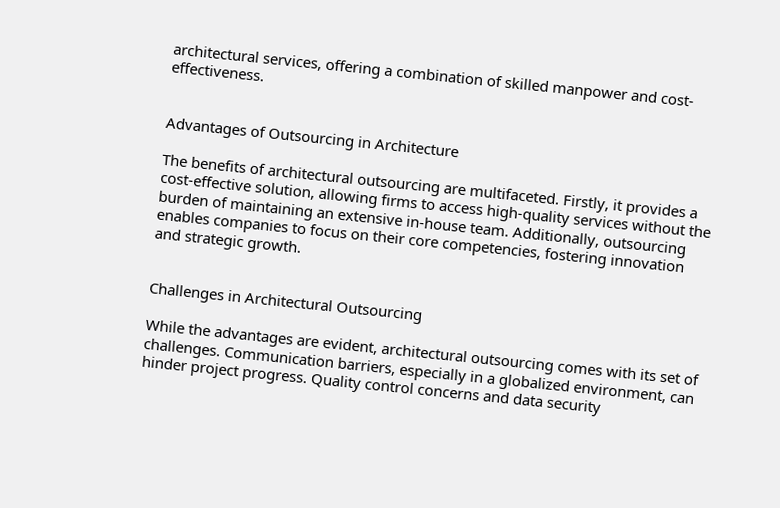architectural services, offering a combination of skilled manpower and cost-effectiveness.


Advantages of Outsourcing in Architecture

The benefits of architectural outsourcing are multifaceted. Firstly, it provides a cost-effective solution, allowing firms to access high-quality services without the burden of maintaining an extensive in-house team. Additionally, outsourcing enables companies to focus on their core competencies, fostering innovation and strategic growth.


Challenges in Architectural Outsourcing

While the advantages are evident, architectural outsourcing comes with its set of challenges. Communication barriers, especially in a globalized environment, can hinder project progress. Quality control concerns and data security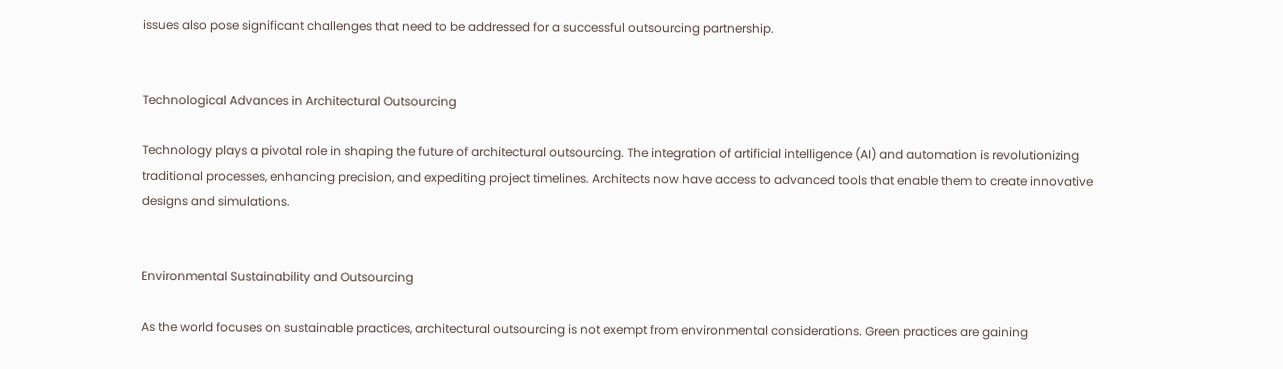issues also pose significant challenges that need to be addressed for a successful outsourcing partnership.


Technological Advances in Architectural Outsourcing

Technology plays a pivotal role in shaping the future of architectural outsourcing. The integration of artificial intelligence (AI) and automation is revolutionizing traditional processes, enhancing precision, and expediting project timelines. Architects now have access to advanced tools that enable them to create innovative designs and simulations.


Environmental Sustainability and Outsourcing

As the world focuses on sustainable practices, architectural outsourcing is not exempt from environmental considerations. Green practices are gaining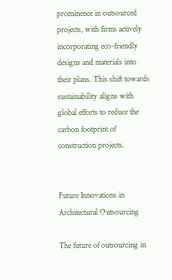prominence in outsourced projects, with firms actively incorporating eco-friendly designs and materials into their plans. This shift towards sustainability aligns with global efforts to reduce the carbon footprint of construction projects.


Future Innovations in Architectural Outsourcing

The future of outsourcing in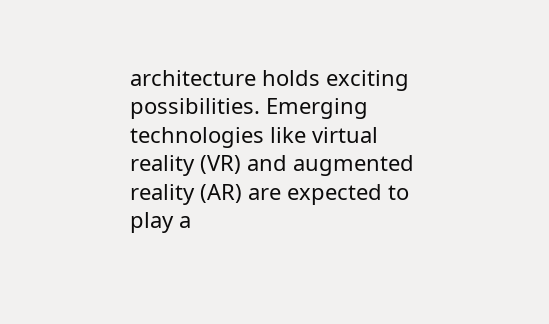architecture holds exciting possibilities. Emerging technologies like virtual reality (VR) and augmented reality (AR) are expected to play a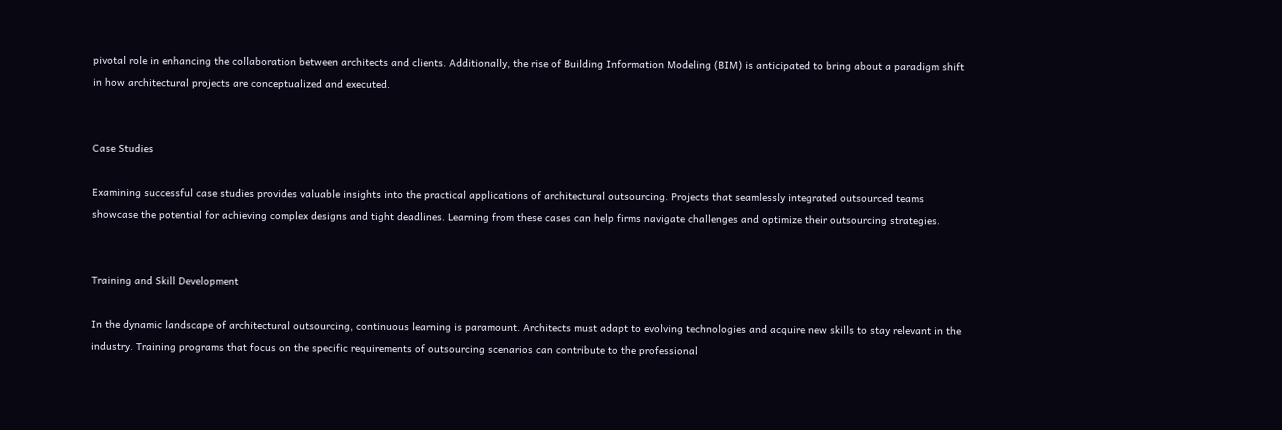pivotal role in enhancing the collaboration between architects and clients. Additionally, the rise of Building Information Modeling (BIM) is anticipated to bring about a paradigm shift in how architectural projects are conceptualized and executed.


Case Studies

Examining successful case studies provides valuable insights into the practical applications of architectural outsourcing. Projects that seamlessly integrated outsourced teams showcase the potential for achieving complex designs and tight deadlines. Learning from these cases can help firms navigate challenges and optimize their outsourcing strategies.


Training and Skill Development

In the dynamic landscape of architectural outsourcing, continuous learning is paramount. Architects must adapt to evolving technologies and acquire new skills to stay relevant in the industry. Training programs that focus on the specific requirements of outsourcing scenarios can contribute to the professional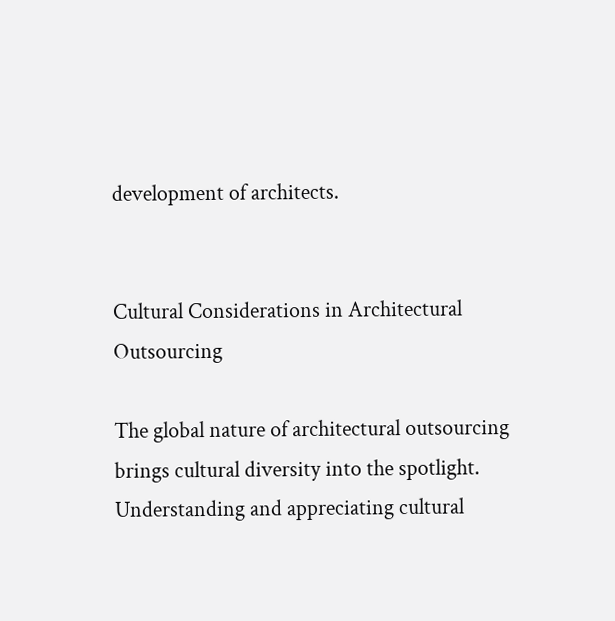development of architects.


Cultural Considerations in Architectural Outsourcing

The global nature of architectural outsourcing brings cultural diversity into the spotlight. Understanding and appreciating cultural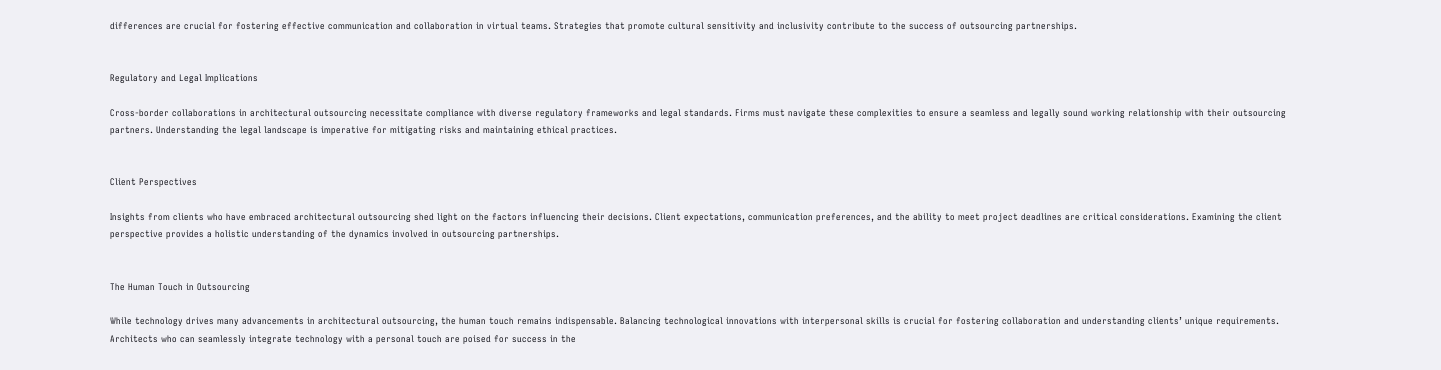differences are crucial for fostering effective communication and collaboration in virtual teams. Strategies that promote cultural sensitivity and inclusivity contribute to the success of outsourcing partnerships.


Regulatory and Legal Implications

Cross-border collaborations in architectural outsourcing necessitate compliance with diverse regulatory frameworks and legal standards. Firms must navigate these complexities to ensure a seamless and legally sound working relationship with their outsourcing partners. Understanding the legal landscape is imperative for mitigating risks and maintaining ethical practices.


Client Perspectives

Insights from clients who have embraced architectural outsourcing shed light on the factors influencing their decisions. Client expectations, communication preferences, and the ability to meet project deadlines are critical considerations. Examining the client perspective provides a holistic understanding of the dynamics involved in outsourcing partnerships.


The Human Touch in Outsourcing

While technology drives many advancements in architectural outsourcing, the human touch remains indispensable. Balancing technological innovations with interpersonal skills is crucial for fostering collaboration and understanding clients’ unique requirements. Architects who can seamlessly integrate technology with a personal touch are poised for success in the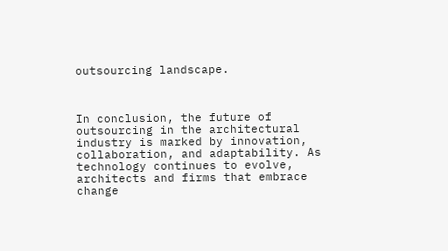outsourcing landscape.



In conclusion, the future of outsourcing in the architectural industry is marked by innovation, collaboration, and adaptability. As technology continues to evolve, architects and firms that embrace change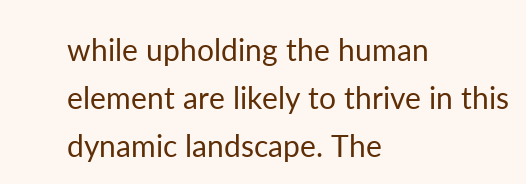while upholding the human element are likely to thrive in this dynamic landscape. The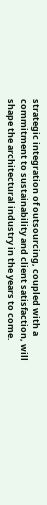strategic integration of outsourcing, coupled with a commitment to sustainability and client satisfaction, will shape the architectural industry in the years to come.